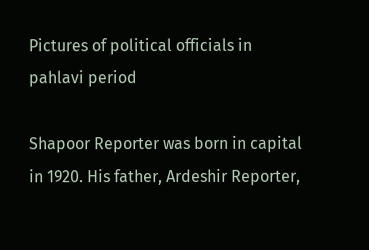Pictures of political officials in pahlavi period

Shapoor Reporter was born in capital in 1920. His father, Ardeshir Reporter,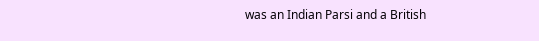was an Indian Parsi and a British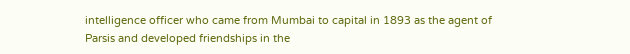intelligence officer who came from Mumbai to capital in 1893 as the agent of Parsis and developed friendships in the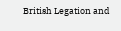British Legation and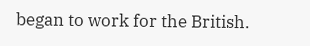began to work for the British.